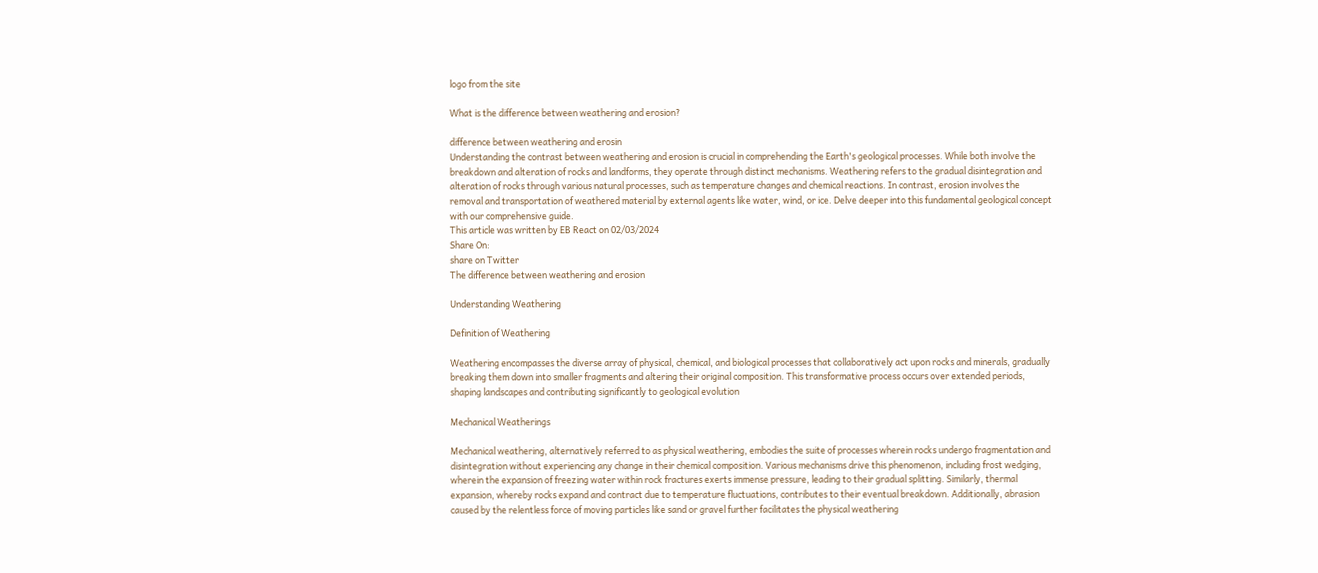logo from the site

What is the difference between weathering and erosion?

difference between weathering and erosin
Understanding the contrast between weathering and erosion is crucial in comprehending the Earth's geological processes. While both involve the breakdown and alteration of rocks and landforms, they operate through distinct mechanisms. Weathering refers to the gradual disintegration and alteration of rocks through various natural processes, such as temperature changes and chemical reactions. In contrast, erosion involves the removal and transportation of weathered material by external agents like water, wind, or ice. Delve deeper into this fundamental geological concept with our comprehensive guide.
This article was written by EB React on 02/03/2024
Share On:
share on Twitter
The difference between weathering and erosion

Understanding Weathering

Definition of Weathering

Weathering encompasses the diverse array of physical, chemical, and biological processes that collaboratively act upon rocks and minerals, gradually breaking them down into smaller fragments and altering their original composition. This transformative process occurs over extended periods, shaping landscapes and contributing significantly to geological evolution

Mechanical Weatherings

Mechanical weathering, alternatively referred to as physical weathering, embodies the suite of processes wherein rocks undergo fragmentation and disintegration without experiencing any change in their chemical composition. Various mechanisms drive this phenomenon, including frost wedging, wherein the expansion of freezing water within rock fractures exerts immense pressure, leading to their gradual splitting. Similarly, thermal expansion, whereby rocks expand and contract due to temperature fluctuations, contributes to their eventual breakdown. Additionally, abrasion caused by the relentless force of moving particles like sand or gravel further facilitates the physical weathering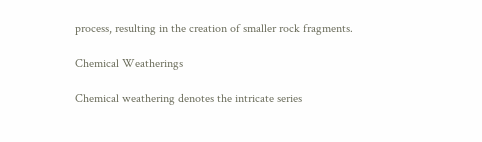process, resulting in the creation of smaller rock fragments.

Chemical Weatherings

Chemical weathering denotes the intricate series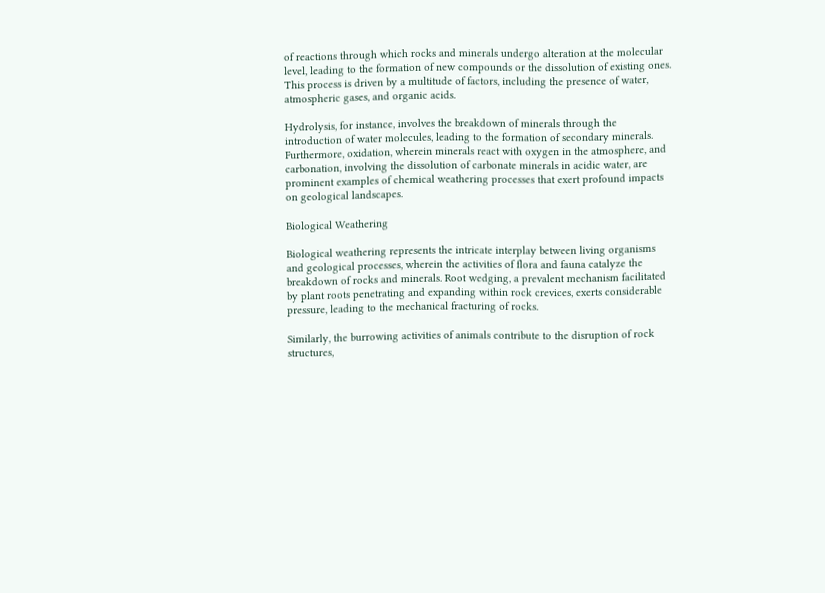of reactions through which rocks and minerals undergo alteration at the molecular level, leading to the formation of new compounds or the dissolution of existing ones. This process is driven by a multitude of factors, including the presence of water, atmospheric gases, and organic acids.

Hydrolysis, for instance, involves the breakdown of minerals through the introduction of water molecules, leading to the formation of secondary minerals. Furthermore, oxidation, wherein minerals react with oxygen in the atmosphere, and carbonation, involving the dissolution of carbonate minerals in acidic water, are prominent examples of chemical weathering processes that exert profound impacts on geological landscapes.

Biological Weathering

Biological weathering represents the intricate interplay between living organisms and geological processes, wherein the activities of flora and fauna catalyze the breakdown of rocks and minerals. Root wedging, a prevalent mechanism facilitated by plant roots penetrating and expanding within rock crevices, exerts considerable pressure, leading to the mechanical fracturing of rocks.

Similarly, the burrowing activities of animals contribute to the disruption of rock structures,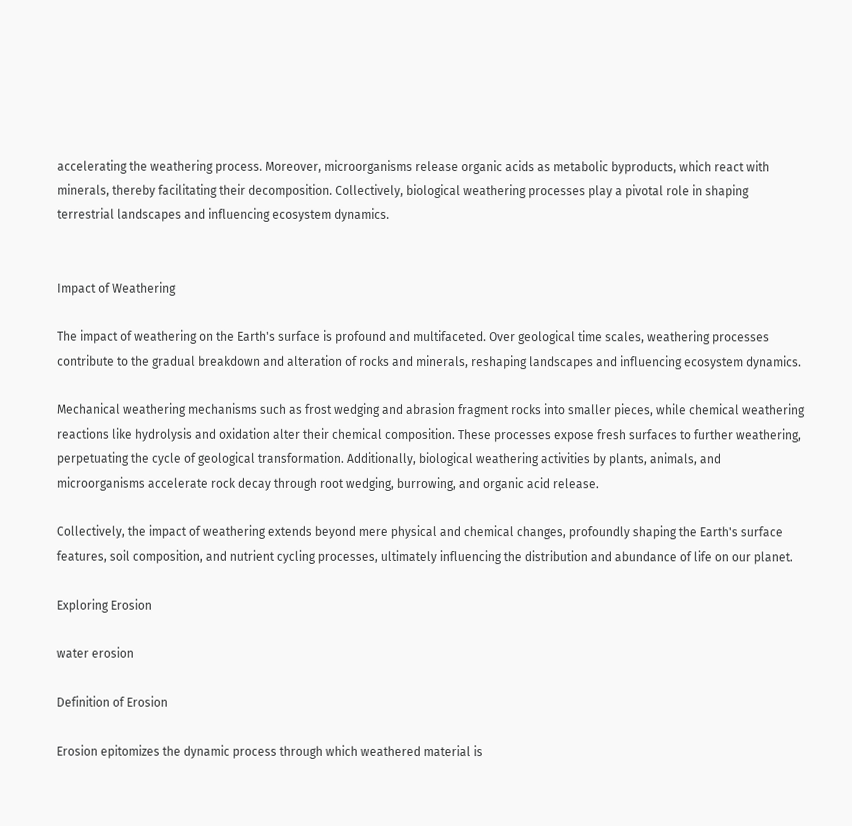accelerating the weathering process. Moreover, microorganisms release organic acids as metabolic byproducts, which react with minerals, thereby facilitating their decomposition. Collectively, biological weathering processes play a pivotal role in shaping terrestrial landscapes and influencing ecosystem dynamics.


Impact of Weathering

The impact of weathering on the Earth's surface is profound and multifaceted. Over geological time scales, weathering processes contribute to the gradual breakdown and alteration of rocks and minerals, reshaping landscapes and influencing ecosystem dynamics.

Mechanical weathering mechanisms such as frost wedging and abrasion fragment rocks into smaller pieces, while chemical weathering reactions like hydrolysis and oxidation alter their chemical composition. These processes expose fresh surfaces to further weathering, perpetuating the cycle of geological transformation. Additionally, biological weathering activities by plants, animals, and microorganisms accelerate rock decay through root wedging, burrowing, and organic acid release.

Collectively, the impact of weathering extends beyond mere physical and chemical changes, profoundly shaping the Earth's surface features, soil composition, and nutrient cycling processes, ultimately influencing the distribution and abundance of life on our planet.

Exploring Erosion

water erosion

Definition of Erosion

Erosion epitomizes the dynamic process through which weathered material is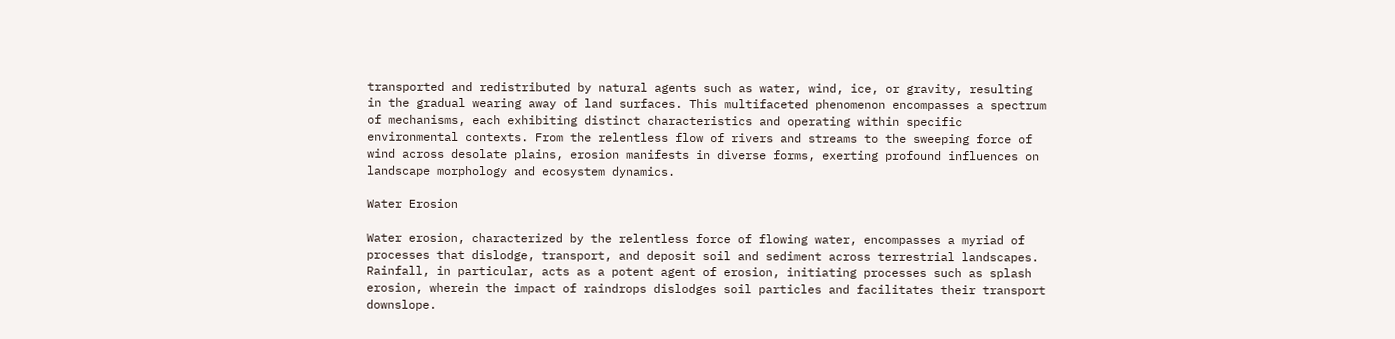transported and redistributed by natural agents such as water, wind, ice, or gravity, resulting in the gradual wearing away of land surfaces. This multifaceted phenomenon encompasses a spectrum of mechanisms, each exhibiting distinct characteristics and operating within specific environmental contexts. From the relentless flow of rivers and streams to the sweeping force of wind across desolate plains, erosion manifests in diverse forms, exerting profound influences on landscape morphology and ecosystem dynamics.

Water Erosion

Water erosion, characterized by the relentless force of flowing water, encompasses a myriad of processes that dislodge, transport, and deposit soil and sediment across terrestrial landscapes. Rainfall, in particular, acts as a potent agent of erosion, initiating processes such as splash erosion, wherein the impact of raindrops dislodges soil particles and facilitates their transport downslope.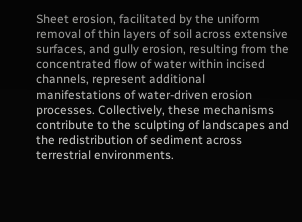Sheet erosion, facilitated by the uniform removal of thin layers of soil across extensive surfaces, and gully erosion, resulting from the concentrated flow of water within incised channels, represent additional manifestations of water-driven erosion processes. Collectively, these mechanisms contribute to the sculpting of landscapes and the redistribution of sediment across terrestrial environments.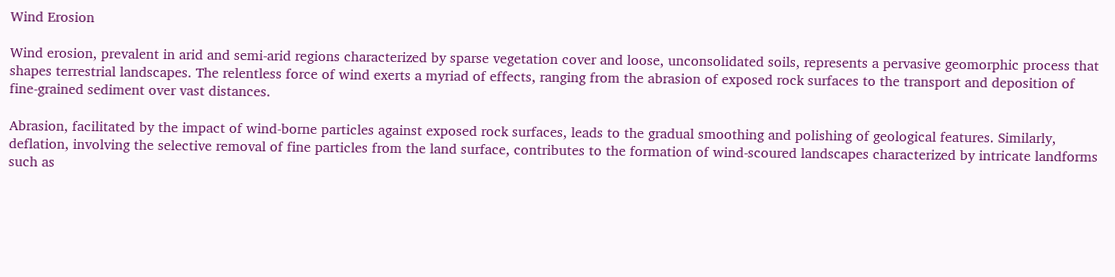Wind Erosion

Wind erosion, prevalent in arid and semi-arid regions characterized by sparse vegetation cover and loose, unconsolidated soils, represents a pervasive geomorphic process that shapes terrestrial landscapes. The relentless force of wind exerts a myriad of effects, ranging from the abrasion of exposed rock surfaces to the transport and deposition of fine-grained sediment over vast distances.

Abrasion, facilitated by the impact of wind-borne particles against exposed rock surfaces, leads to the gradual smoothing and polishing of geological features. Similarly, deflation, involving the selective removal of fine particles from the land surface, contributes to the formation of wind-scoured landscapes characterized by intricate landforms such as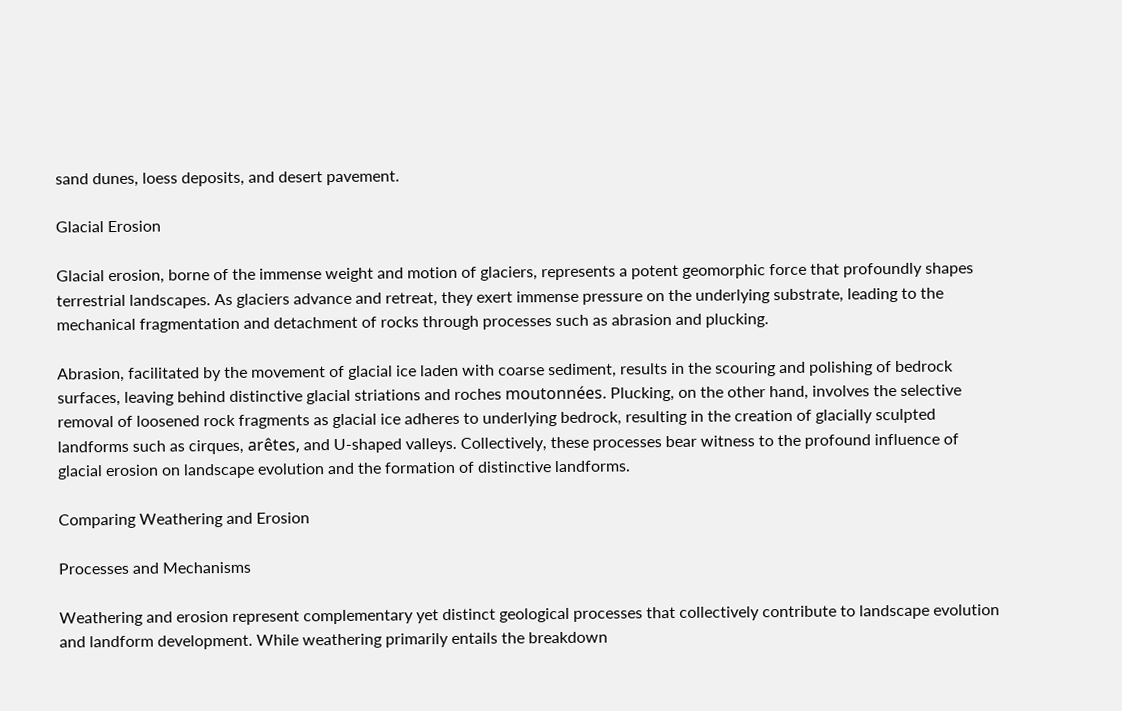sand dunes, loess deposits, and desert pavement.

Glacial Erosion

Glacial erosion, borne of the immense weight and motion of glaciers, represents a potent geomorphic force that profoundly shapes terrestrial landscapes. As glaciers advance and retreat, they exert immense pressure on the underlying substrate, leading to the mechanical fragmentation and detachment of rocks through processes such as abrasion and plucking.

Abrasion, facilitated by the movement of glacial ice laden with coarse sediment, results in the scouring and polishing of bedrock surfaces, leaving behind distinctive glacial striations and roches moutonnées. Plucking, on the other hand, involves the selective removal of loosened rock fragments as glacial ice adheres to underlying bedrock, resulting in the creation of glacially sculpted landforms such as cirques, arêtes, and U-shaped valleys. Collectively, these processes bear witness to the profound influence of glacial erosion on landscape evolution and the formation of distinctive landforms.

Comparing Weathering and Erosion

Processes and Mechanisms

Weathering and erosion represent complementary yet distinct geological processes that collectively contribute to landscape evolution and landform development. While weathering primarily entails the breakdown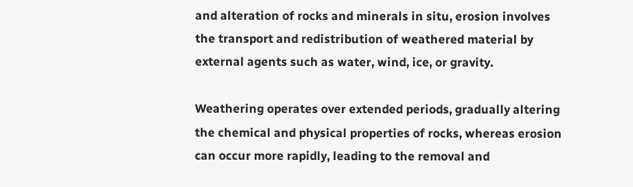and alteration of rocks and minerals in situ, erosion involves the transport and redistribution of weathered material by external agents such as water, wind, ice, or gravity.

Weathering operates over extended periods, gradually altering the chemical and physical properties of rocks, whereas erosion can occur more rapidly, leading to the removal and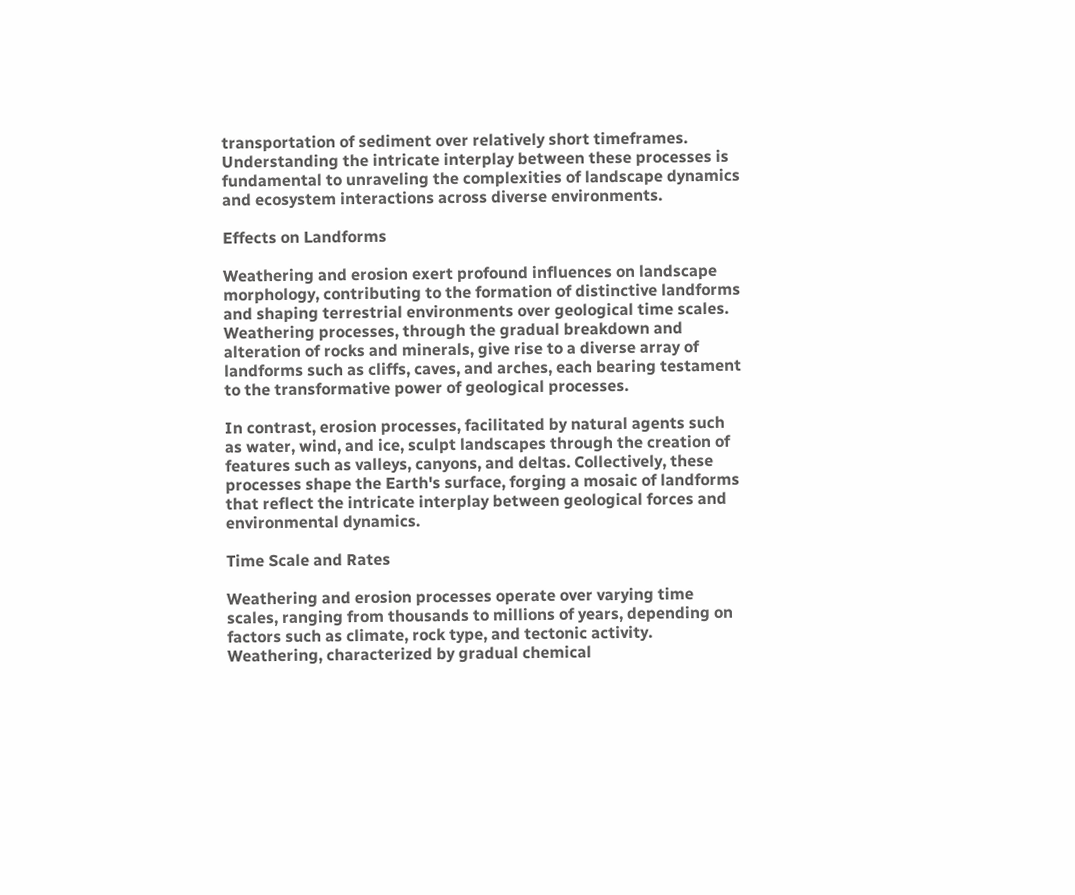transportation of sediment over relatively short timeframes. Understanding the intricate interplay between these processes is fundamental to unraveling the complexities of landscape dynamics and ecosystem interactions across diverse environments.

Effects on Landforms

Weathering and erosion exert profound influences on landscape morphology, contributing to the formation of distinctive landforms and shaping terrestrial environments over geological time scales. Weathering processes, through the gradual breakdown and alteration of rocks and minerals, give rise to a diverse array of landforms such as cliffs, caves, and arches, each bearing testament to the transformative power of geological processes.

In contrast, erosion processes, facilitated by natural agents such as water, wind, and ice, sculpt landscapes through the creation of features such as valleys, canyons, and deltas. Collectively, these processes shape the Earth's surface, forging a mosaic of landforms that reflect the intricate interplay between geological forces and environmental dynamics.

Time Scale and Rates

Weathering and erosion processes operate over varying time scales, ranging from thousands to millions of years, depending on factors such as climate, rock type, and tectonic activity. Weathering, characterized by gradual chemical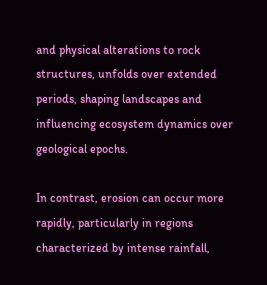and physical alterations to rock structures, unfolds over extended periods, shaping landscapes and influencing ecosystem dynamics over geological epochs.

In contrast, erosion can occur more rapidly, particularly in regions characterized by intense rainfall,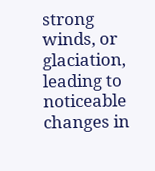strong winds, or glaciation, leading to noticeable changes in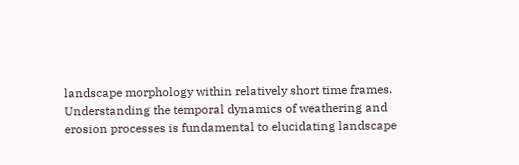landscape morphology within relatively short time frames. Understanding the temporal dynamics of weathering and erosion processes is fundamental to elucidating landscape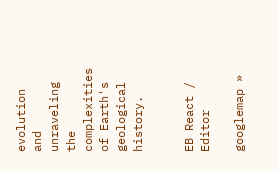evolution and unraveling the complexities of Earth's geological history.


EB React / Editor

googlemap »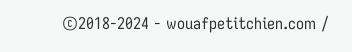©2018-2024 - wouafpetitchien.com /